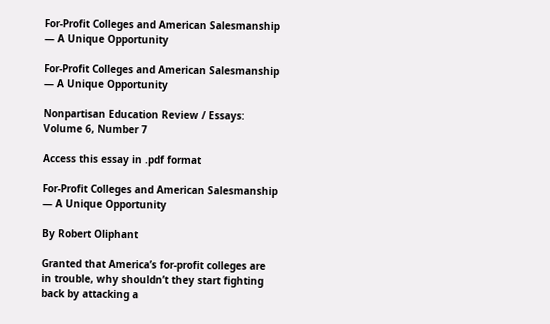For-Profit Colleges and American Salesmanship — A Unique Opportunity

For-Profit Colleges and American Salesmanship — A Unique Opportunity

Nonpartisan Education Review / Essays: Volume 6, Number 7

Access this essay in .pdf format

For-Profit Colleges and American Salesmanship — A Unique Opportunity

By Robert Oliphant

Granted that America’s for-profit colleges are in trouble, why shouldn’t they start fighting back by attacking a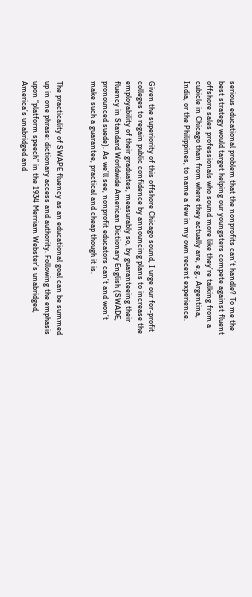serious educational problem that the nonprofits can’t handle? To me the best strategy would target helping our youngsters compete against fluent offshore sales professionals who sound more like they’re talking from a cubicle in Chicago than from where they actually are, e.g., Argentina, India, or the Philippines, to name a few in my own recent experience.


Given the superiority of this offshore Chicago sound, I urge our for-profit colleges to regain public confidence by announcing plans to increase the employability of their graduates, measurably so, by guaranteeing their fluency in Standard Worldwide American Dictionary English (SWADE, pronounced suede). As we’ll see, nonprofit educators can’t and won’t make such a guarantee, practical and cheap though it is.


The practicality of SWAPE fluency as an educational goal can be summed up in one phrase: dictionary access and authority. Following the emphasis upon “platform speech” in the 1934 Merriam Webster’s unabridged, America’s unabridged and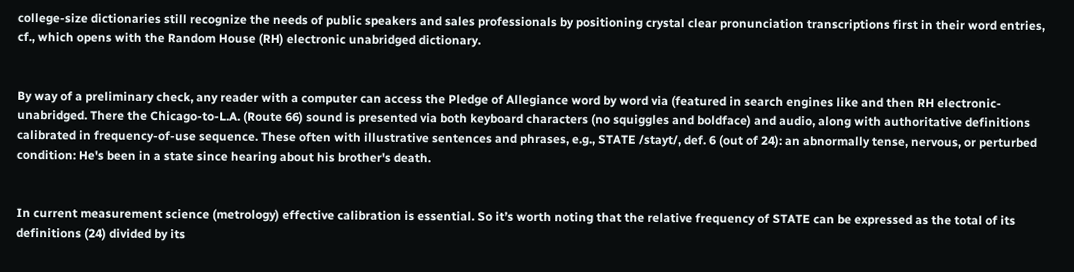college-size dictionaries still recognize the needs of public speakers and sales professionals by positioning crystal clear pronunciation transcriptions first in their word entries, cf., which opens with the Random House (RH) electronic unabridged dictionary.


By way of a preliminary check, any reader with a computer can access the Pledge of Allegiance word by word via (featured in search engines like and then RH electronic-unabridged. There the Chicago-to-L.A. (Route 66) sound is presented via both keyboard characters (no squiggles and boldface) and audio, along with authoritative definitions calibrated in frequency-of-use sequence. These often with illustrative sentences and phrases, e.g., STATE /stayt/, def. 6 (out of 24): an abnormally tense, nervous, or perturbed condition: He's been in a state since hearing about his brother's death.


In current measurement science (metrology) effective calibration is essential. So it’s worth noting that the relative frequency of STATE can be expressed as the total of its definitions (24) divided by its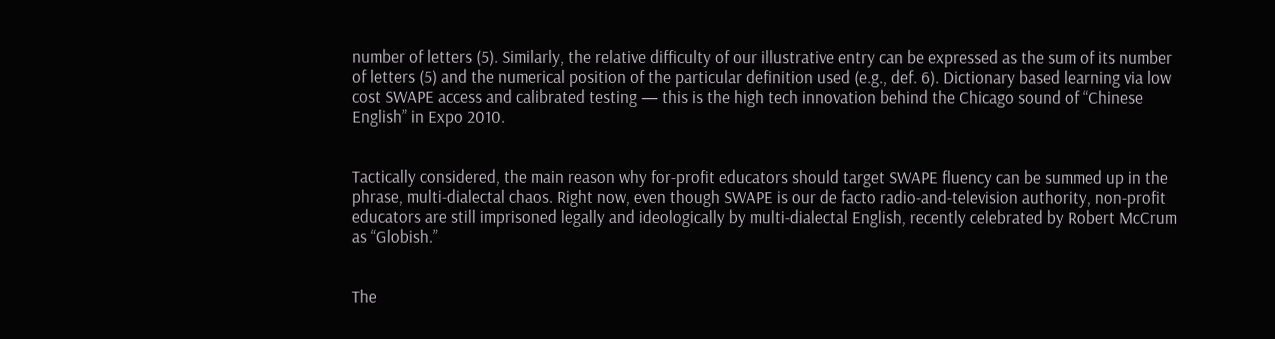number of letters (5). Similarly, the relative difficulty of our illustrative entry can be expressed as the sum of its number of letters (5) and the numerical position of the particular definition used (e.g., def. 6). Dictionary based learning via low cost SWAPE access and calibrated testing — this is the high tech innovation behind the Chicago sound of “Chinese English” in Expo 2010.


Tactically considered, the main reason why for-profit educators should target SWAPE fluency can be summed up in the phrase, multi-dialectal chaos. Right now, even though SWAPE is our de facto radio-and-television authority, non-profit educators are still imprisoned legally and ideologically by multi-dialectal English, recently celebrated by Robert McCrum as “Globish.”


The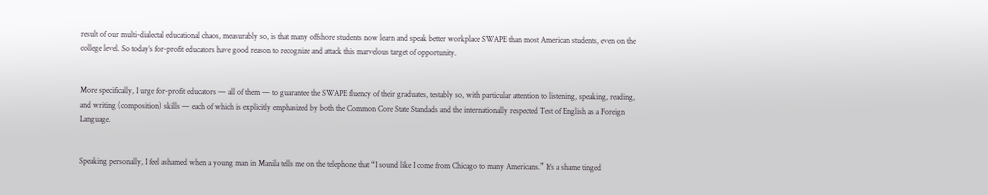result of our multi-dialectal educational chaos, measurably so, is that many offshore students now learn and speak better workplace SWAPE than most American students, even on the college level. So today’s for-profit educators have good reason to recognize and attack this marvelous target of opportunity.


More specifically, I urge for-profit educators — all of them — to guarantee the SWAPE fluency of their graduates, testably so, with particular attention to listening, speaking, reading, and writing (composition) skills — each of which is explicitly emphasized by both the Common Core State Standads and the internationally respected Test of English as a Foreign Language.


Speaking personally, I feel ashamed when a young man in Manila tells me on the telephone that “I sound like I come from Chicago to many Americans.” It’s a shame tinged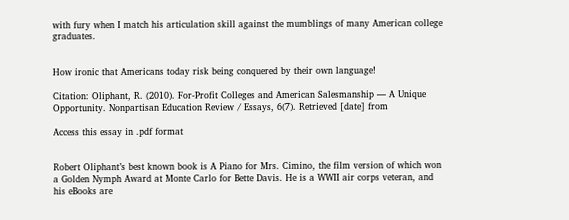with fury when I match his articulation skill against the mumblings of many American college graduates.


How ironic that Americans today risk being conquered by their own language!

Citation: Oliphant, R. (2010). For-Profit Colleges and American Salesmanship — A Unique Opportunity. Nonpartisan Education Review / Essays, 6(7). Retrieved [date] from

Access this essay in .pdf format


Robert Oliphant’s best known book is A Piano for Mrs. Cimino, the film version of which won a Golden Nymph Award at Monte Carlo for Bette Davis. He is a WWII air corps veteran, and his eBooks are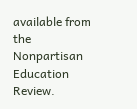available from the Nonpartisan Education Review.